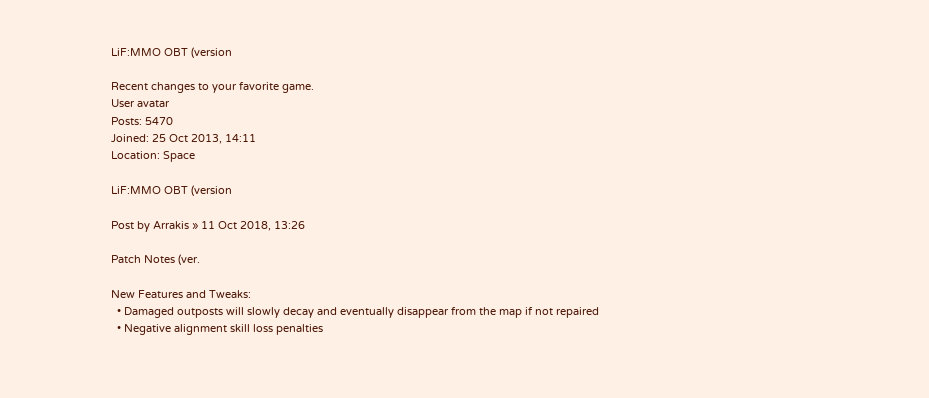LiF:MMO OBT (version

Recent changes to your favorite game.
User avatar
Posts: 5470
Joined: 25 Oct 2013, 14:11
Location: Space

LiF:MMO OBT (version

Post by Arrakis » 11 Oct 2018, 13:26

Patch Notes (ver.

New Features and Tweaks:
  • Damaged outposts will slowly decay and eventually disappear from the map if not repaired
  • Negative alignment skill loss penalties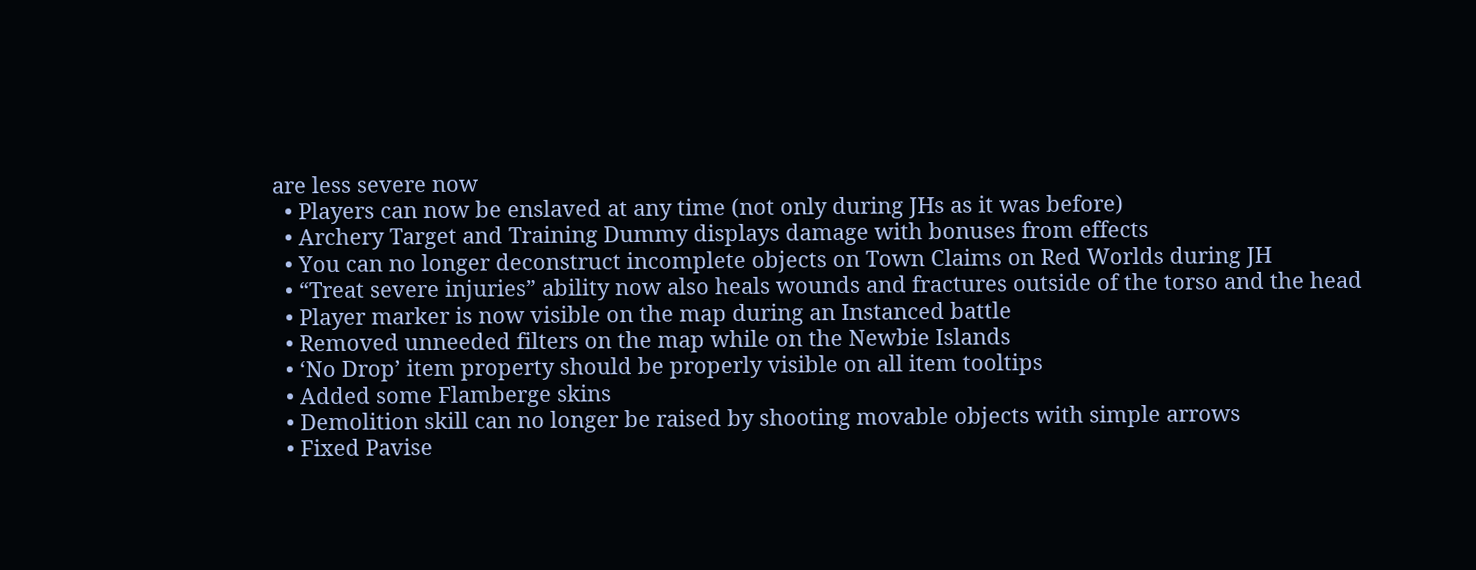are less severe now
  • Players can now be enslaved at any time (not only during JHs as it was before)
  • Archery Target and Training Dummy displays damage with bonuses from effects
  • You can no longer deconstruct incomplete objects on Town Claims on Red Worlds during JH
  • “Treat severe injuries” ability now also heals wounds and fractures outside of the torso and the head
  • Player marker is now visible on the map during an Instanced battle
  • Removed unneeded filters on the map while on the Newbie Islands
  • ‘No Drop’ item property should be properly visible on all item tooltips
  • Added some Flamberge skins
  • Demolition skill can no longer be raised by shooting movable objects with simple arrows
  • Fixed Pavise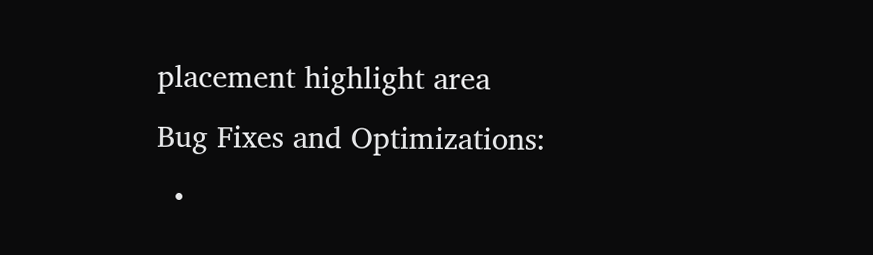placement highlight area
Bug Fixes and Optimizations:
  •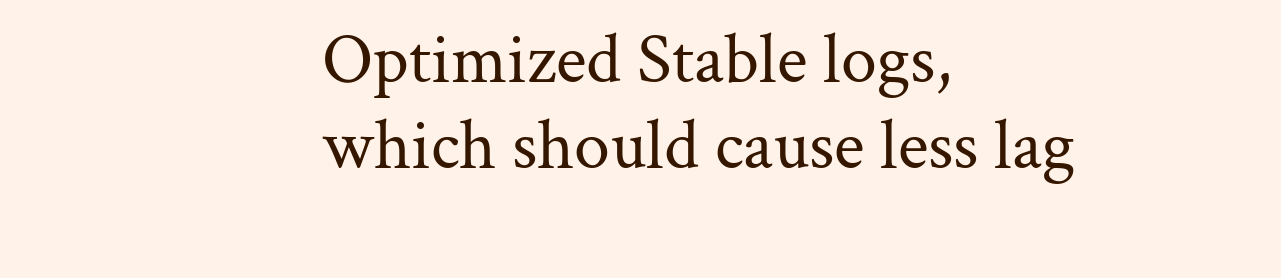Optimized Stable logs, which should cause less lag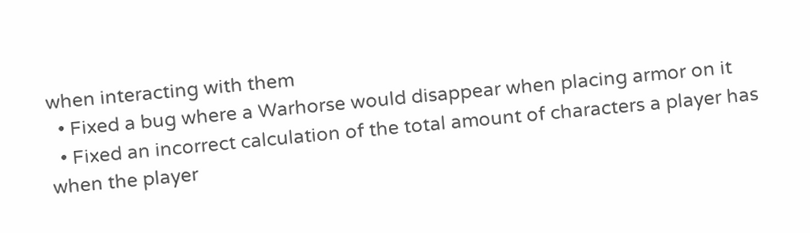when interacting with them
  • Fixed a bug where a Warhorse would disappear when placing armor on it
  • Fixed an incorrect calculation of the total amount of characters a player has when the player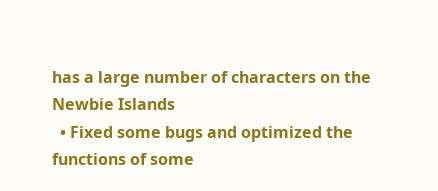has a large number of characters on the Newbie Islands
  • Fixed some bugs and optimized the functions of some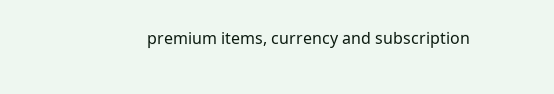premium items, currency and subscription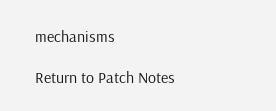mechanisms

Return to Patch Notes